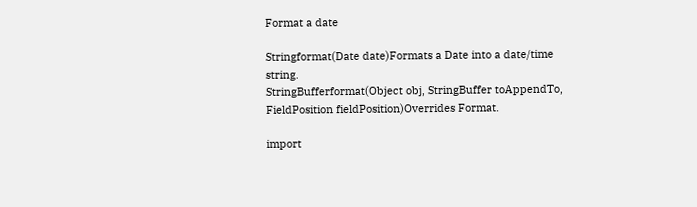Format a date

Stringformat(Date date)Formats a Date into a date/time string.
StringBufferformat(Object obj, StringBuffer toAppendTo, FieldPosition fieldPosition)Overrides Format.

import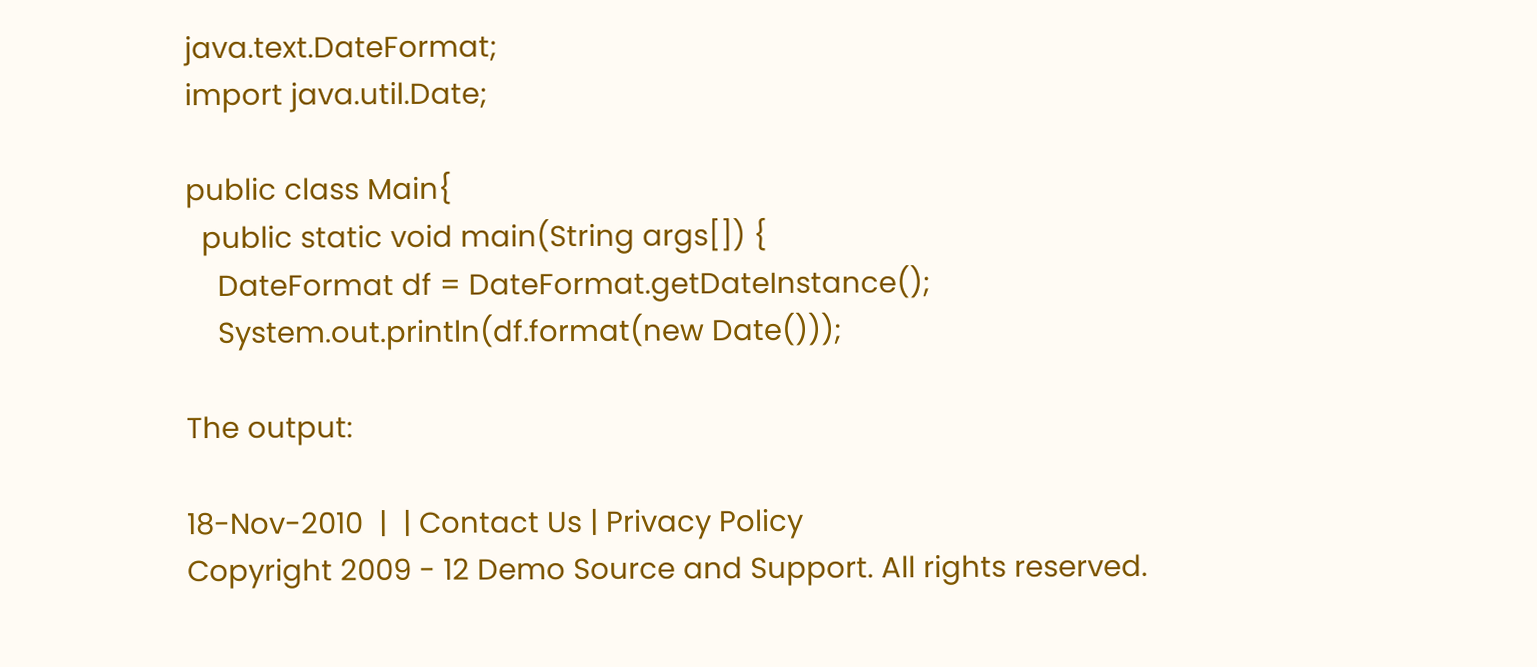java.text.DateFormat;
import java.util.Date;

public class Main{
  public static void main(String args[]) {
    DateFormat df = DateFormat.getDateInstance();
    System.out.println(df.format(new Date()));

The output:

18-Nov-2010  |  | Contact Us | Privacy Policy
Copyright 2009 - 12 Demo Source and Support. All rights reserved.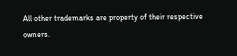All other trademarks are property of their respective owners.